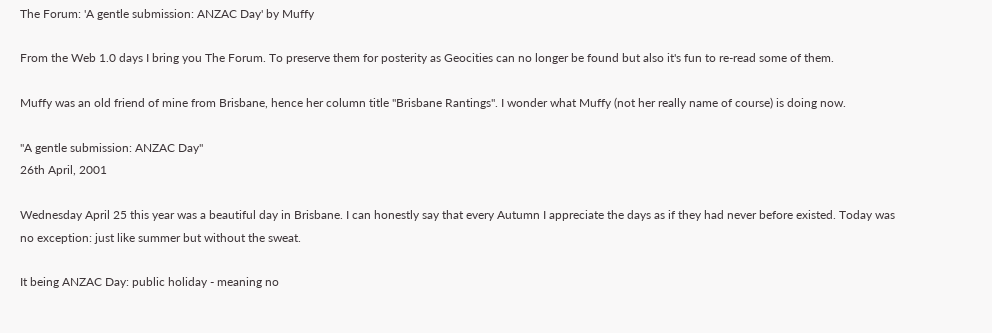The Forum: 'A gentle submission: ANZAC Day' by Muffy

From the Web 1.0 days I bring you The Forum. To preserve them for posterity as Geocities can no longer be found but also it's fun to re-read some of them.

Muffy was an old friend of mine from Brisbane, hence her column title "Brisbane Rantings". I wonder what Muffy (not her really name of course) is doing now.

"A gentle submission: ANZAC Day"
26th April, 2001

Wednesday April 25 this year was a beautiful day in Brisbane. I can honestly say that every Autumn I appreciate the days as if they had never before existed. Today was no exception: just like summer but without the sweat.

It being ANZAC Day: public holiday - meaning no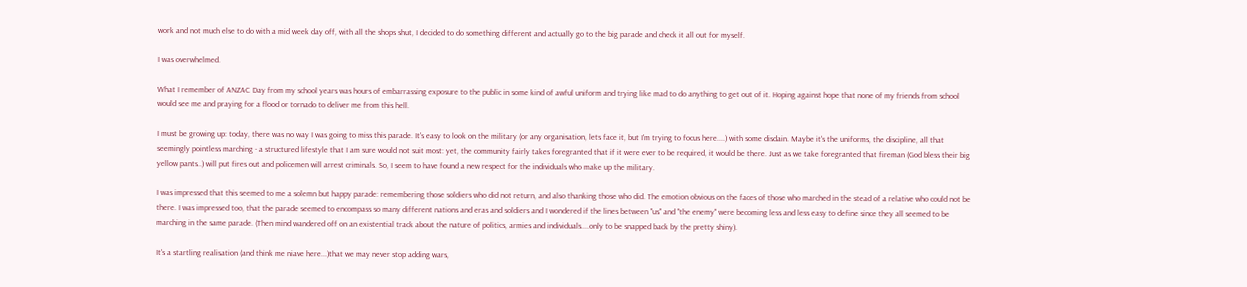work and not much else to do with a mid week day off, with all the shops shut, I decided to do something different and actually go to the big parade and check it all out for myself.

I was overwhelmed.

What I remember of ANZAC Day from my school years was hours of embarrassing exposure to the public in some kind of awful uniform and trying like mad to do anything to get out of it. Hoping against hope that none of my friends from school would see me and praying for a flood or tornado to deliver me from this hell.

I must be growing up: today, there was no way I was going to miss this parade. It's easy to look on the military (or any organisation, lets face it, but I'm trying to focus here....) with some disdain. Maybe it's the uniforms, the discipline, all that seemingly pointless marching - a structured lifestyle that I am sure would not suit most: yet, the community fairly takes foregranted that if it were ever to be required, it would be there. Just as we take foregranted that fireman (God bless their big yellow pants..) will put fires out and policemen will arrest criminals. So, I seem to have found a new respect for the individuals who make up the military.

I was impressed that this seemed to me a solemn but happy parade: remembering those soldiers who did not return, and also thanking those who did. The emotion obvious on the faces of those who marched in the stead of a relative who could not be there. I was impressed too, that the parade seemed to encompass so many different nations and eras and soldiers and I wondered if the lines between "us" and "the enemy" were becoming less and less easy to define since they all seemed to be marching in the same parade. (Then mind wandered off on an existential track about the nature of politics, armies and individuals....only to be snapped back by the pretty shiny).

It's a startling realisation (and think me niave here...)that we may never stop adding wars,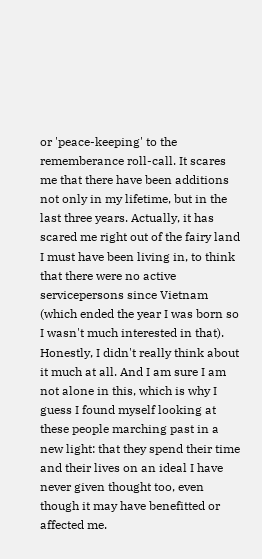or 'peace-keeping' to the rememberance roll-call. It scares me that there have been additions not only in my lifetime, but in the last three years. Actually, it has scared me right out of the fairy land I must have been living in, to think that there were no active servicepersons since Vietnam (which ended the year I was born so I wasn't much interested in that). Honestly, I didn't really think about it much at all. And I am sure I am not alone in this, which is why I guess I found myself looking at these people marching past in a new light: that they spend their time and their lives on an ideal I have never given thought too, even though it may have benefitted or affected me.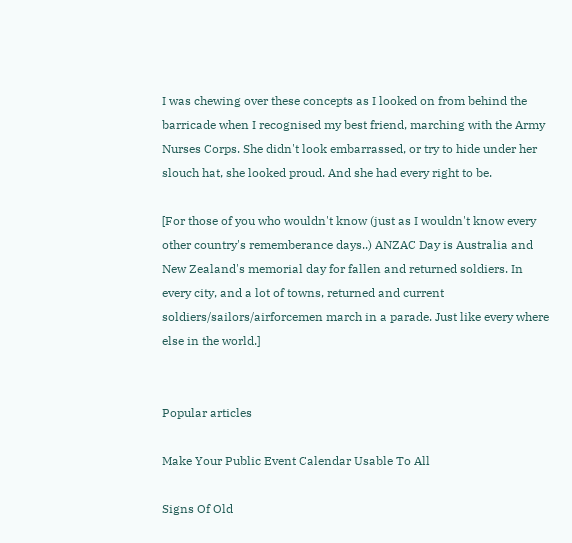I was chewing over these concepts as I looked on from behind the barricade when I recognised my best friend, marching with the Army Nurses Corps. She didn't look embarrassed, or try to hide under her slouch hat, she looked proud. And she had every right to be.

[For those of you who wouldn't know (just as I wouldn't know every other country's rememberance days..) ANZAC Day is Australia and New Zealand's memorial day for fallen and returned soldiers. In every city, and a lot of towns, returned and current soldiers/sailors/airforcemen march in a parade. Just like every where else in the world.]


Popular articles

Make Your Public Event Calendar Usable To All

Signs Of Old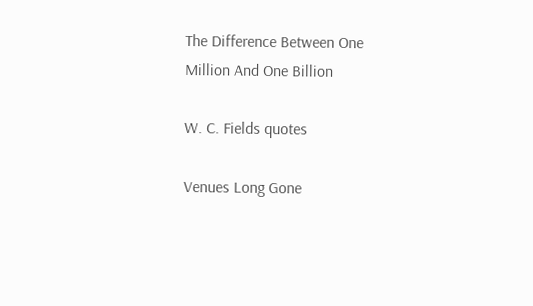The Difference Between One Million And One Billion

W. C. Fields quotes

Venues Long Gone